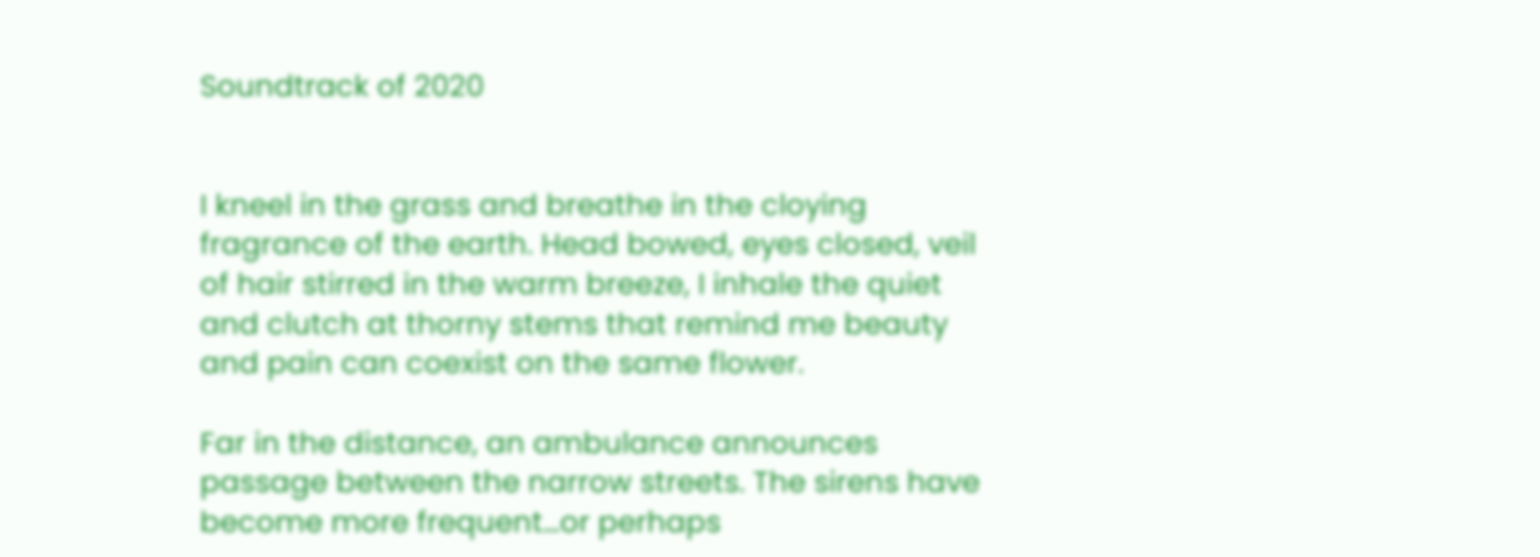Soundtrack of 2020


I kneel in the grass and breathe in the cloying fragrance of the earth. Head bowed, eyes closed, veil of hair stirred in the warm breeze, I inhale the quiet and clutch at thorny stems that remind me beauty and pain can coexist on the same flower.

Far in the distance, an ambulance announces passage between the narrow streets. The sirens have become more frequent…or perhaps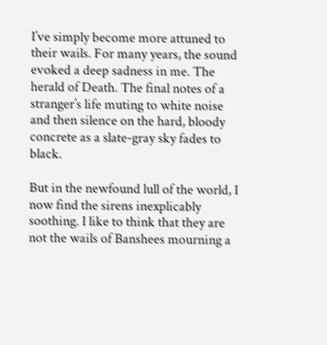I’ve simply become more attuned to their wails. For many years, the sound evoked a deep sadness in me. The herald of Death. The final notes of a stranger’s life muting to white noise and then silence on the hard, bloody concrete as a slate-gray sky fades to black.

But in the newfound lull of the world, I now find the sirens inexplicably soothing. I like to think that they are not the wails of Banshees mourning a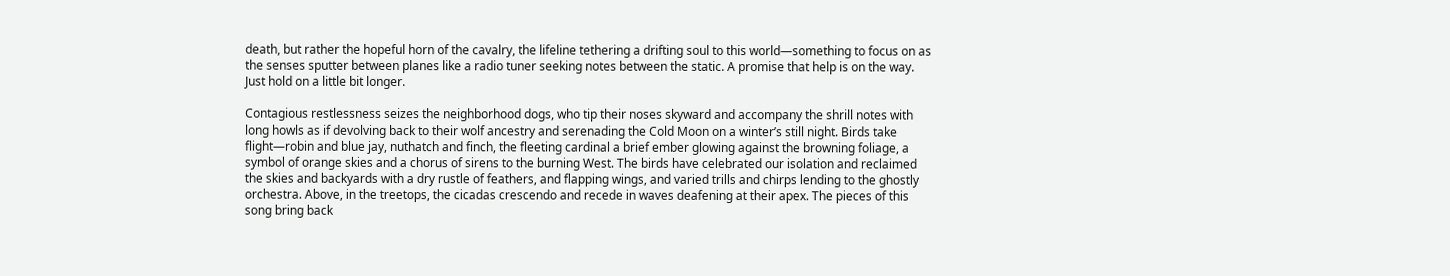death, but rather the hopeful horn of the cavalry, the lifeline tethering a drifting soul to this world—something to focus on as the senses sputter between planes like a radio tuner seeking notes between the static. A promise that help is on the way. Just hold on a little bit longer.

Contagious restlessness seizes the neighborhood dogs, who tip their noses skyward and accompany the shrill notes with long howls as if devolving back to their wolf ancestry and serenading the Cold Moon on a winter’s still night. Birds take flight—robin and blue jay, nuthatch and finch, the fleeting cardinal a brief ember glowing against the browning foliage, a symbol of orange skies and a chorus of sirens to the burning West. The birds have celebrated our isolation and reclaimed the skies and backyards with a dry rustle of feathers, and flapping wings, and varied trills and chirps lending to the ghostly orchestra. Above, in the treetops, the cicadas crescendo and recede in waves deafening at their apex. The pieces of this song bring back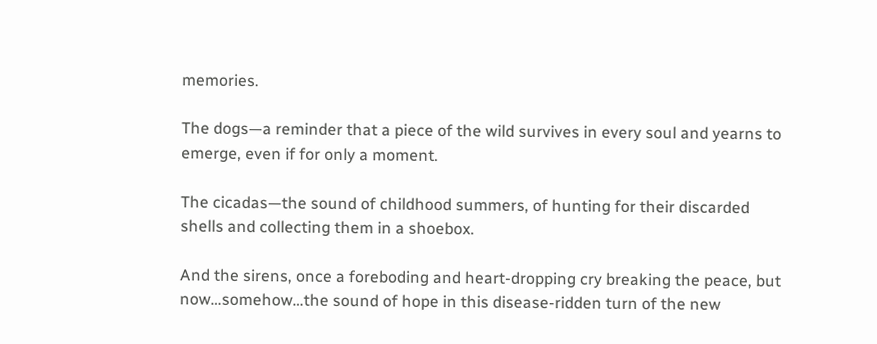memories.

The dogs—a reminder that a piece of the wild survives in every soul and yearns to emerge, even if for only a moment.

The cicadas—the sound of childhood summers, of hunting for their discarded shells and collecting them in a shoebox.

And the sirens, once a foreboding and heart-dropping cry breaking the peace, but now…somehow…the sound of hope in this disease-ridden turn of the new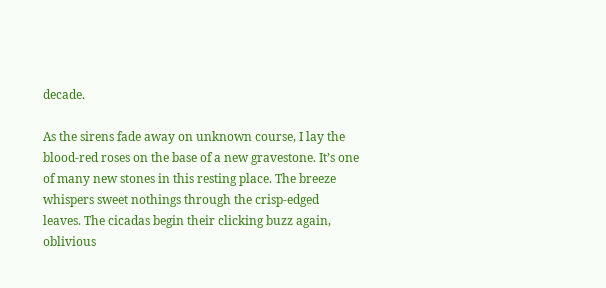decade.

As the sirens fade away on unknown course, I lay the blood-red roses on the base of a new gravestone. It’s one of many new stones in this resting place. The breeze whispers sweet nothings through the crisp-edged leaves. The cicadas begin their clicking buzz again, oblivious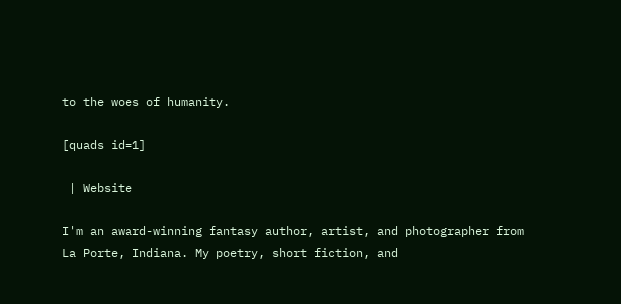to the woes of humanity.

[quads id=1]

 | Website

I'm an award-winning fantasy author, artist, and photographer from La Porte, Indiana. My poetry, short fiction, and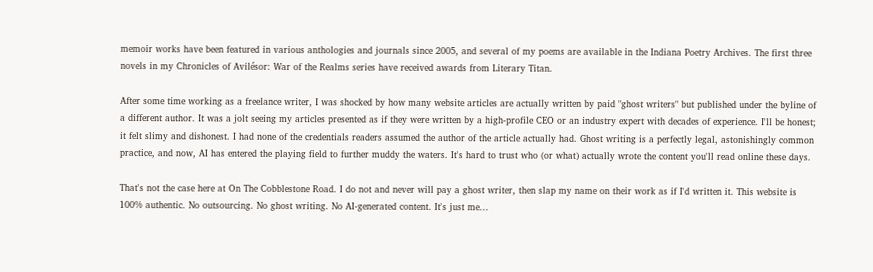memoir works have been featured in various anthologies and journals since 2005, and several of my poems are available in the Indiana Poetry Archives. The first three novels in my Chronicles of Avilésor: War of the Realms series have received awards from Literary Titan.

After some time working as a freelance writer, I was shocked by how many website articles are actually written by paid "ghost writers" but published under the byline of a different author. It was a jolt seeing my articles presented as if they were written by a high-profile CEO or an industry expert with decades of experience. I'll be honest; it felt slimy and dishonest. I had none of the credentials readers assumed the author of the article actually had. Ghost writing is a perfectly legal, astonishingly common practice, and now, AI has entered the playing field to further muddy the waters. It's hard to trust who (or what) actually wrote the content you'll read online these days.

That's not the case here at On The Cobblestone Road. I do not and never will pay a ghost writer, then slap my name on their work as if I'd written it. This website is 100% authentic. No outsourcing. No ghost writing. No AI-generated content. It's just me...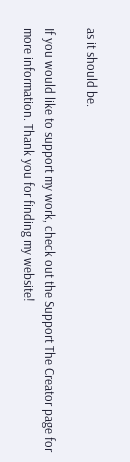as it should be.

If you would like to support my work, check out the Support The Creator page for more information. Thank you for finding my website!